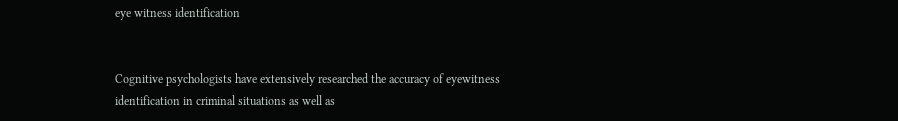eye witness identification


Cognitive psychologists have extensively researched the accuracy of eyewitness identification in criminal situations as well as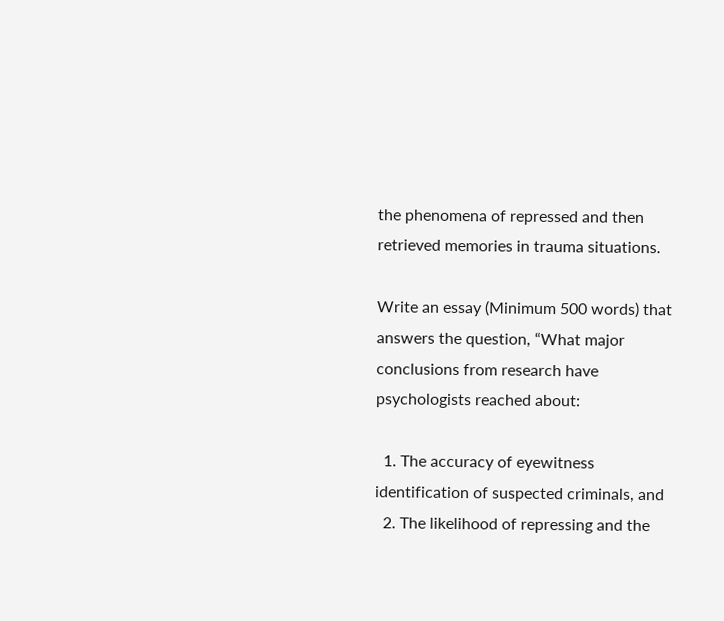the phenomena of repressed and then retrieved memories in trauma situations.

Write an essay (Minimum 500 words) that answers the question, “What major conclusions from research have psychologists reached about:

  1. The accuracy of eyewitness identification of suspected criminals, and
  2. The likelihood of repressing and the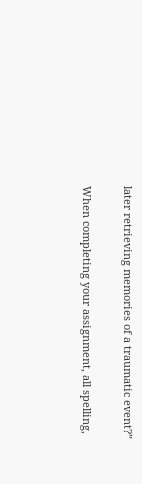later retrieving memories of a traumatic event?”

When completing your assignment, all spelling,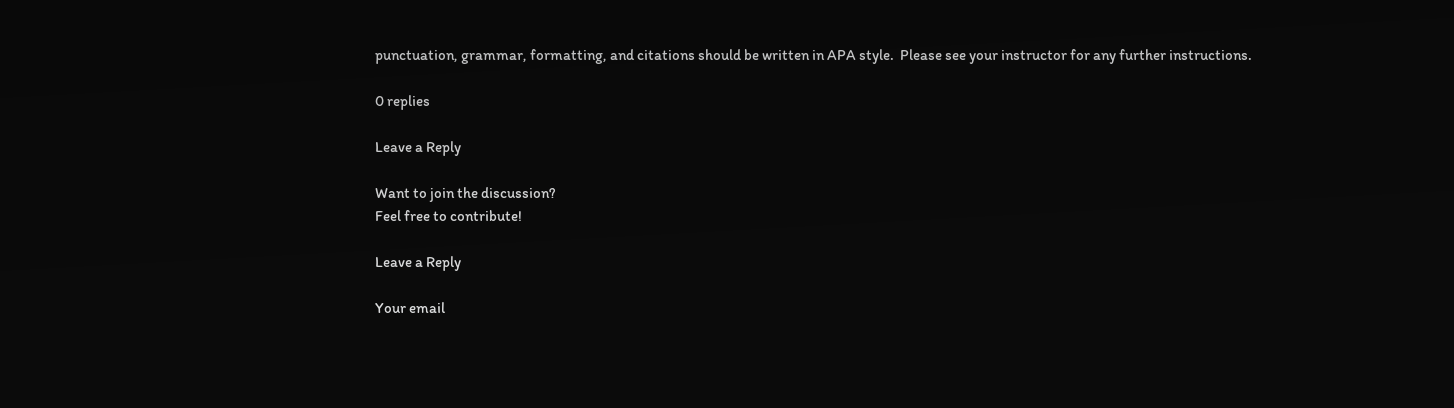punctuation, grammar, formatting, and citations should be written in APA style.  Please see your instructor for any further instructions.

0 replies

Leave a Reply

Want to join the discussion?
Feel free to contribute!

Leave a Reply

Your email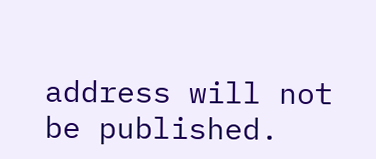address will not be published.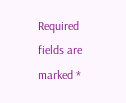Required fields are marked *